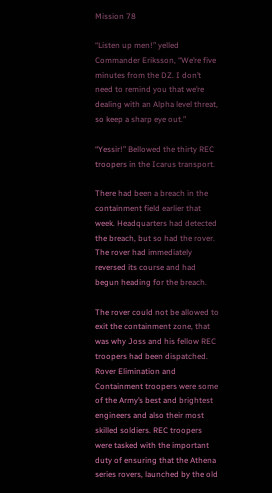Mission 78

“Listen up men!” yelled Commander Eriksson, “We’re five minutes from the DZ. I don’t need to remind you that we’re dealing with an Alpha level threat, so keep a sharp eye out.”

“Yessir!” Bellowed the thirty REC troopers in the Icarus transport.

There had been a breach in the containment field earlier that week. Headquarters had detected the breach, but so had the rover. The rover had immediately reversed its course and had begun heading for the breach.

The rover could not be allowed to exit the containment zone, that was why Joss and his fellow REC troopers had been dispatched. Rover Elimination and Containment troopers were some of the Army’s best and brightest engineers and also their most skilled soldiers. REC troopers were tasked with the important duty of ensuring that the Athena series rovers, launched by the old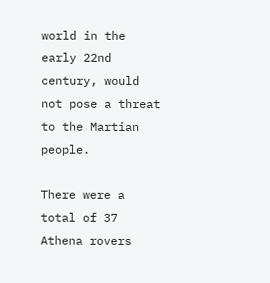world in the early 22nd century, would not pose a threat to the Martian people.

There were a total of 37 Athena rovers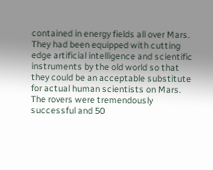contained in energy fields all over Mars. They had been equipped with cutting edge artificial intelligence and scientific instruments by the old world so that they could be an acceptable substitute for actual human scientists on Mars. The rovers were tremendously successful and 50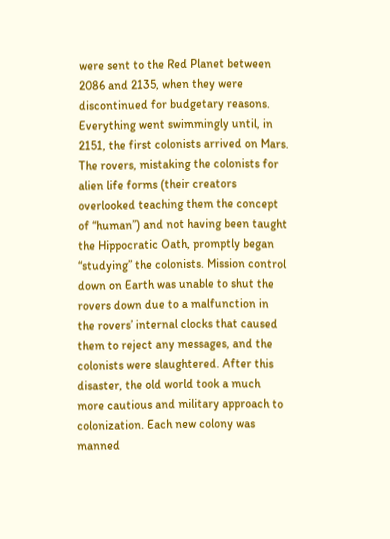were sent to the Red Planet between 2086 and 2135, when they were discontinued for budgetary reasons. Everything went swimmingly until, in 2151, the first colonists arrived on Mars. The rovers, mistaking the colonists for alien life forms (their creators overlooked teaching them the concept of “human”) and not having been taught the Hippocratic Oath, promptly began “studying” the colonists. Mission control down on Earth was unable to shut the rovers down due to a malfunction in the rovers’ internal clocks that caused them to reject any messages, and the colonists were slaughtered. After this disaster, the old world took a much more cautious and military approach to colonization. Each new colony was manned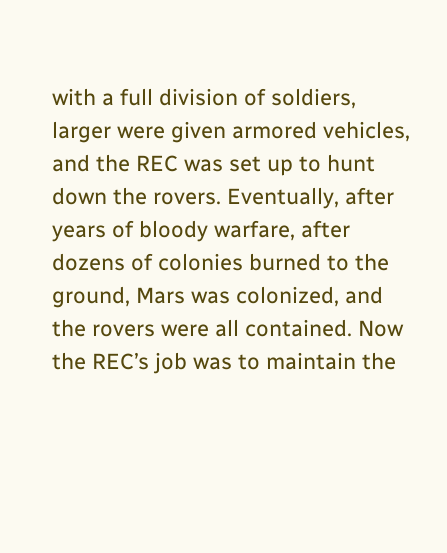with a full division of soldiers, larger were given armored vehicles, and the REC was set up to hunt down the rovers. Eventually, after years of bloody warfare, after dozens of colonies burned to the ground, Mars was colonized, and the rovers were all contained. Now the REC’s job was to maintain the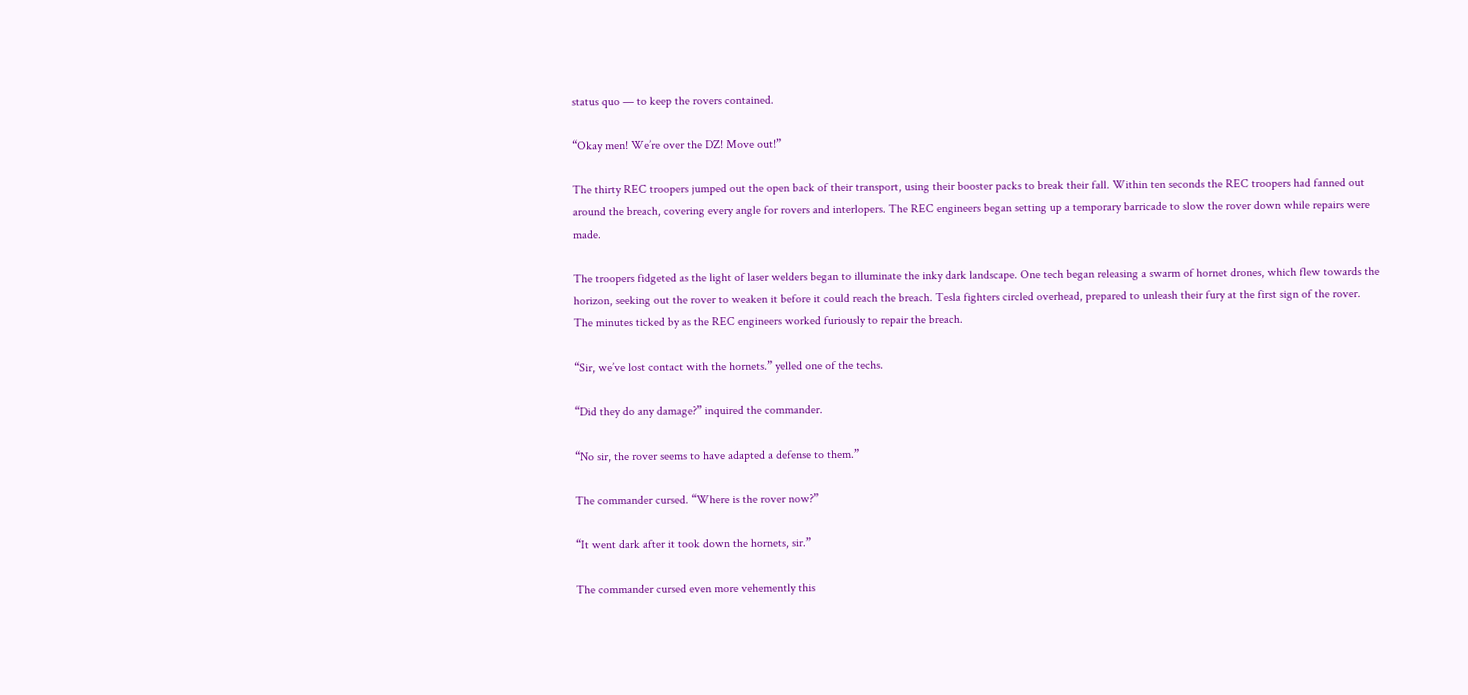status quo — to keep the rovers contained.

“Okay men! We’re over the DZ! Move out!”

The thirty REC troopers jumped out the open back of their transport, using their booster packs to break their fall. Within ten seconds the REC troopers had fanned out around the breach, covering every angle for rovers and interlopers. The REC engineers began setting up a temporary barricade to slow the rover down while repairs were made.

The troopers fidgeted as the light of laser welders began to illuminate the inky dark landscape. One tech began releasing a swarm of hornet drones, which flew towards the horizon, seeking out the rover to weaken it before it could reach the breach. Tesla fighters circled overhead, prepared to unleash their fury at the first sign of the rover. The minutes ticked by as the REC engineers worked furiously to repair the breach.

“Sir, we’ve lost contact with the hornets.” yelled one of the techs.

“Did they do any damage?” inquired the commander.

“No sir, the rover seems to have adapted a defense to them.”

The commander cursed. “Where is the rover now?”

“It went dark after it took down the hornets, sir.”

The commander cursed even more vehemently this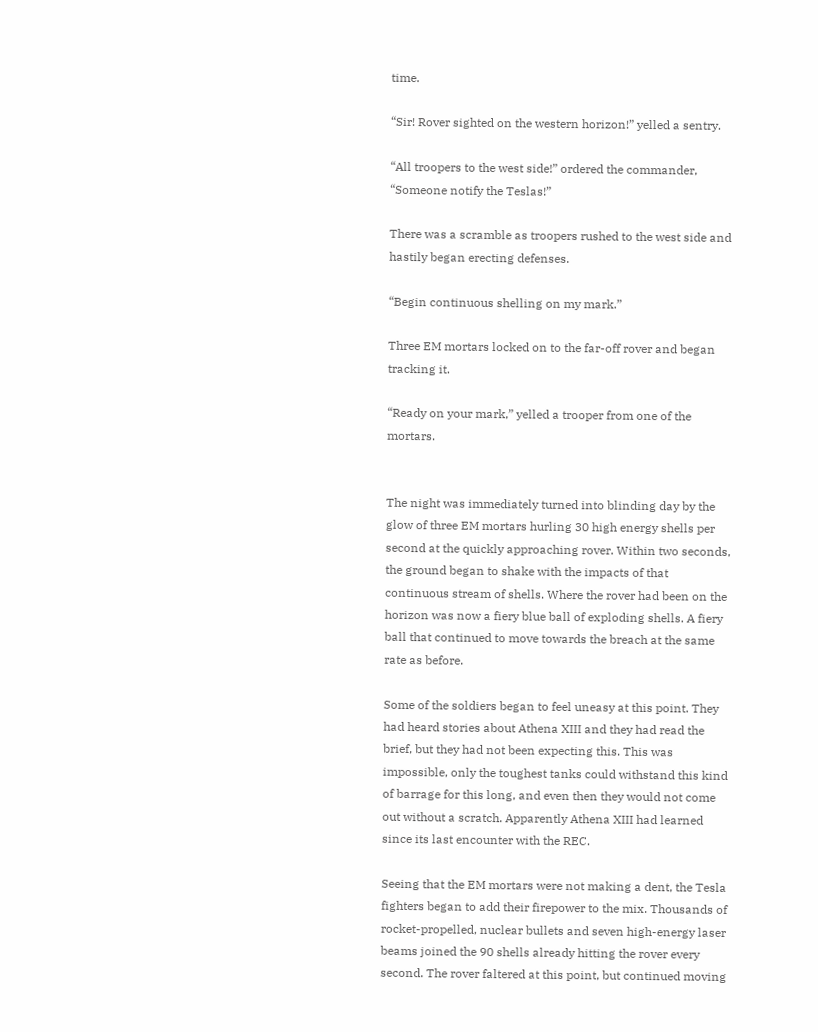time.

“Sir! Rover sighted on the western horizon!” yelled a sentry.

“All troopers to the west side!” ordered the commander, “Someone notify the Teslas!”

There was a scramble as troopers rushed to the west side and hastily began erecting defenses.

“Begin continuous shelling on my mark.”

Three EM mortars locked on to the far-off rover and began tracking it.

“Ready on your mark,” yelled a trooper from one of the mortars.


The night was immediately turned into blinding day by the glow of three EM mortars hurling 30 high energy shells per second at the quickly approaching rover. Within two seconds, the ground began to shake with the impacts of that continuous stream of shells. Where the rover had been on the horizon was now a fiery blue ball of exploding shells. A fiery ball that continued to move towards the breach at the same rate as before.

Some of the soldiers began to feel uneasy at this point. They had heard stories about Athena XIII and they had read the brief, but they had not been expecting this. This was impossible, only the toughest tanks could withstand this kind of barrage for this long, and even then they would not come out without a scratch. Apparently Athena XIII had learned since its last encounter with the REC.

Seeing that the EM mortars were not making a dent, the Tesla fighters began to add their firepower to the mix. Thousands of rocket-propelled, nuclear bullets and seven high-energy laser beams joined the 90 shells already hitting the rover every second. The rover faltered at this point, but continued moving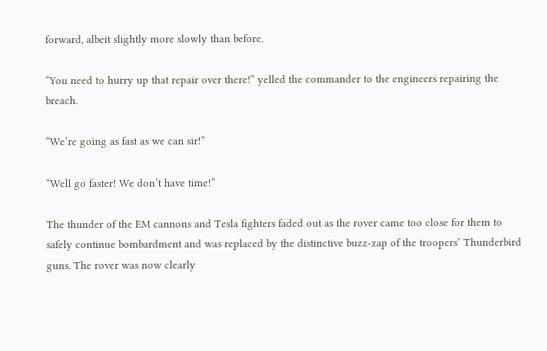forward, albeit slightly more slowly than before.

“You need to hurry up that repair over there!” yelled the commander to the engineers repairing the breach.

“We’re going as fast as we can sir!”

“Well go faster! We don’t have time!”

The thunder of the EM cannons and Tesla fighters faded out as the rover came too close for them to safely continue bombardment and was replaced by the distinctive buzz-zap of the troopers’ Thunderbird guns. The rover was now clearly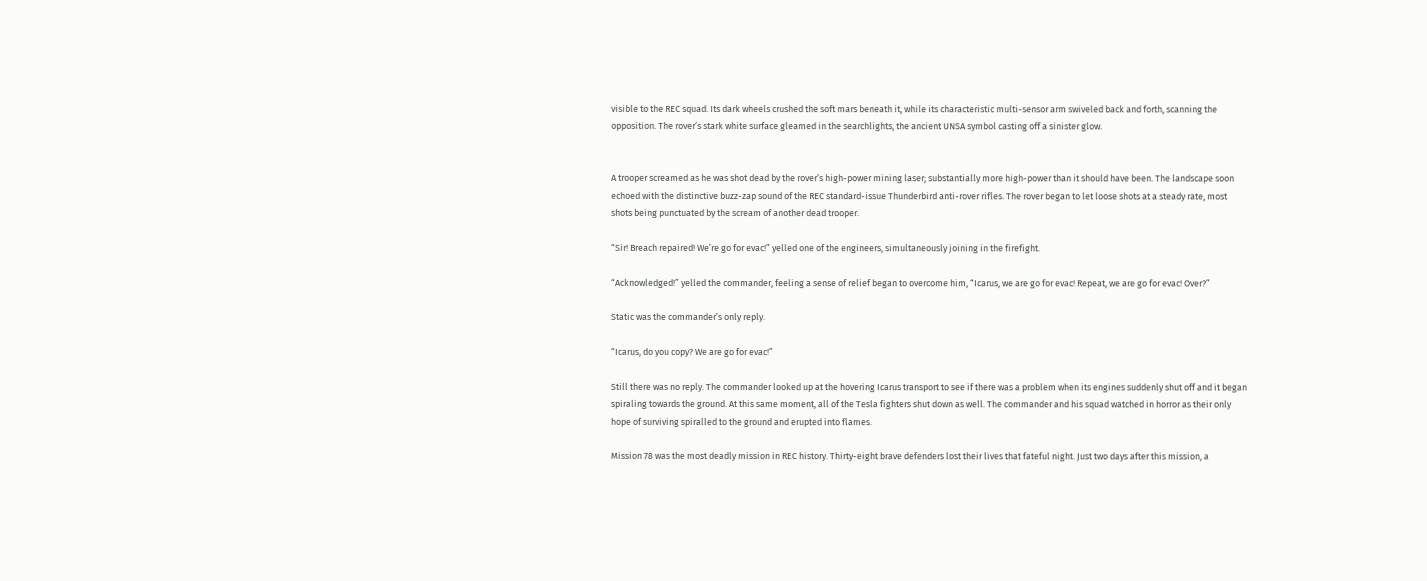visible to the REC squad. Its dark wheels crushed the soft mars beneath it, while its characteristic multi-sensor arm swiveled back and forth, scanning the opposition. The rover’s stark white surface gleamed in the searchlights, the ancient UNSA symbol casting off a sinister glow.


A trooper screamed as he was shot dead by the rover’s high-power mining laser; substantially more high-power than it should have been. The landscape soon echoed with the distinctive buzz-zap sound of the REC standard-issue Thunderbird anti-rover rifles. The rover began to let loose shots at a steady rate, most shots being punctuated by the scream of another dead trooper.

“Sir! Breach repaired! We’re go for evac!” yelled one of the engineers, simultaneously joining in the firefight.

“Acknowledged!” yelled the commander, feeling a sense of relief began to overcome him, “Icarus, we are go for evac! Repeat, we are go for evac! Over?”

Static was the commander’s only reply.

“Icarus, do you copy? We are go for evac!”

Still there was no reply. The commander looked up at the hovering Icarus transport to see if there was a problem when its engines suddenly shut off and it began spiraling towards the ground. At this same moment, all of the Tesla fighters shut down as well. The commander and his squad watched in horror as their only hope of surviving spiralled to the ground and erupted into flames.

Mission 78 was the most deadly mission in REC history. Thirty-eight brave defenders lost their lives that fateful night. Just two days after this mission, a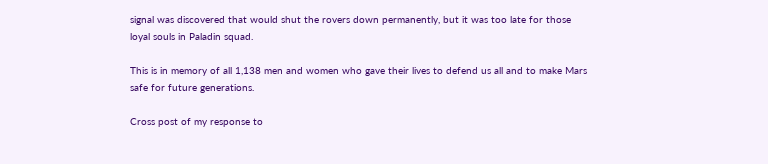signal was discovered that would shut the rovers down permanently, but it was too late for those loyal souls in Paladin squad.

This is in memory of all 1,138 men and women who gave their lives to defend us all and to make Mars safe for future generations.

Cross post of my response to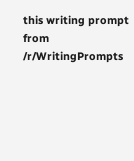this writing prompt from /r/WritingPrompts